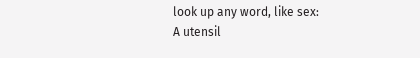look up any word, like sex:
A utensil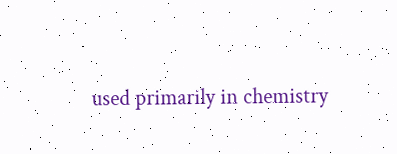used primarily in chemistry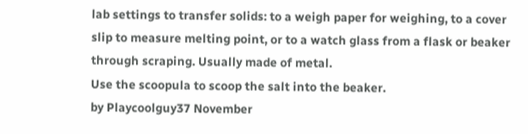lab settings to transfer solids: to a weigh paper for weighing, to a cover slip to measure melting point, or to a watch glass from a flask or beaker through scraping. Usually made of metal.
Use the scoopula to scoop the salt into the beaker.
by Playcoolguy37 November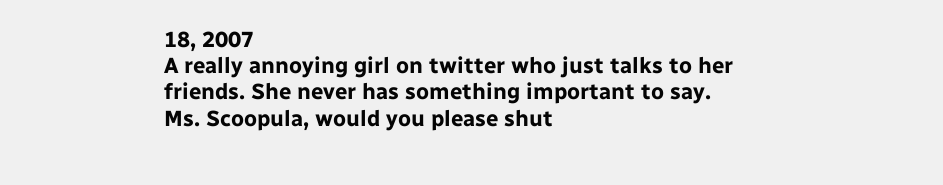18, 2007
A really annoying girl on twitter who just talks to her friends. She never has something important to say.
Ms. Scoopula, would you please shut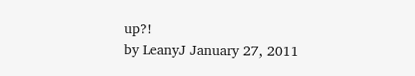up?!
by LeanyJ January 27, 2011